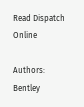Read Dispatch Online

Authors: Bentley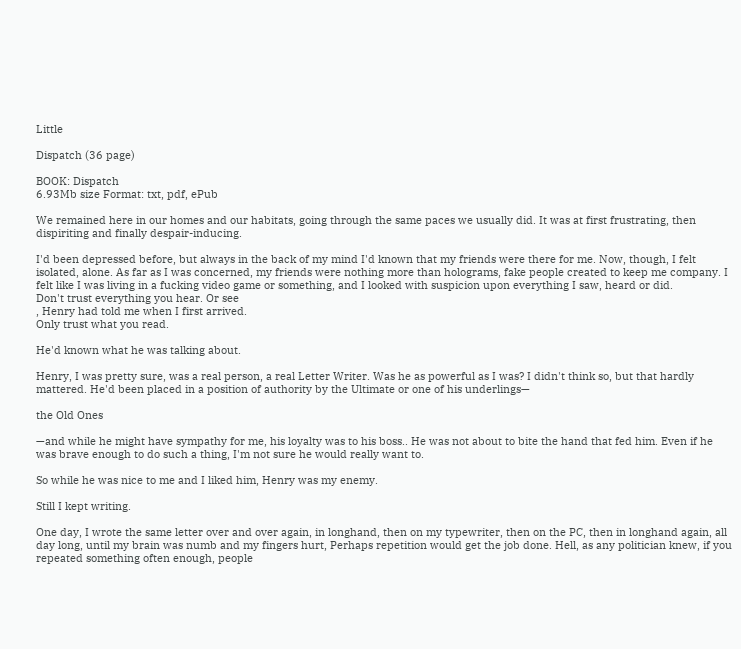Little

Dispatch (36 page)

BOOK: Dispatch
6.93Mb size Format: txt, pdf, ePub

We remained here in our homes and our habitats, going through the same paces we usually did. It was at first frustrating, then dispiriting and finally despair-inducing.

I'd been depressed before, but always in the back of my mind I'd known that my friends were there for me. Now, though, I felt isolated, alone. As far as I was concerned, my friends were nothing more than holograms, fake people created to keep me company. I felt like I was living in a fucking video game or something, and I looked with suspicion upon everything I saw, heard or did.
Don't trust everything you hear. Or see
, Henry had told me when I first arrived.
Only trust what you read.

He'd known what he was talking about.

Henry, I was pretty sure, was a real person, a real Letter Writer. Was he as powerful as I was? I didn't think so, but that hardly mattered. He'd been placed in a position of authority by the Ultimate or one of his underlings—

the Old Ones

—and while he might have sympathy for me, his loyalty was to his boss.. He was not about to bite the hand that fed him. Even if he was brave enough to do such a thing, I'm not sure he would really want to.

So while he was nice to me and I liked him, Henry was my enemy.

Still I kept writing.

One day, I wrote the same letter over and over again, in longhand, then on my typewriter, then on the PC, then in longhand again, all day long, until my brain was numb and my fingers hurt, Perhaps repetition would get the job done. Hell, as any politician knew, if you repeated something often enough, people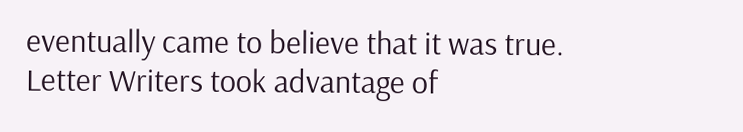eventually came to believe that it was true. Letter Writers took advantage of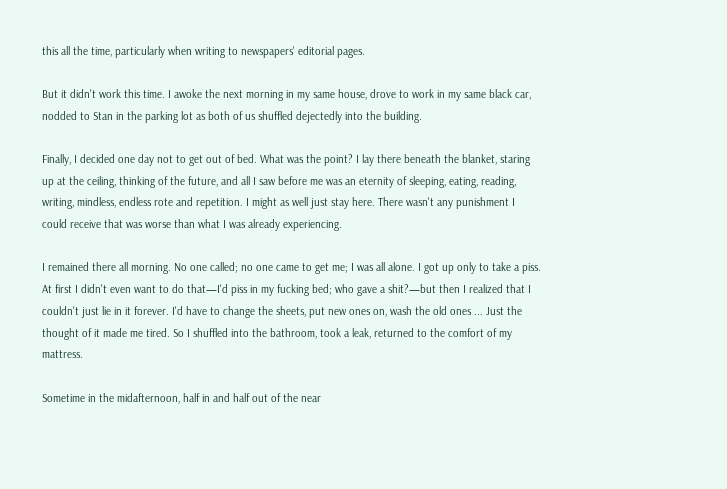this all the time, particularly when writing to newspapers' editorial pages.

But it didn't work this time. I awoke the next morning in my same house, drove to work in my same black car, nodded to Stan in the parking lot as both of us shuffled dejectedly into the building.

Finally, I decided one day not to get out of bed. What was the point? I lay there beneath the blanket, staring up at the ceiling, thinking of the future, and all I saw before me was an eternity of sleeping, eating, reading, writing, mindless, endless rote and repetition. I might as well just stay here. There wasn't any punishment I could receive that was worse than what I was already experiencing.

I remained there all morning. No one called; no one came to get me; I was all alone. I got up only to take a piss. At first I didn't even want to do that—I'd piss in my fucking bed; who gave a shit?—but then I realized that I couldn't just lie in it forever. I'd have to change the sheets, put new ones on, wash the old ones ... Just the thought of it made me tired. So I shuffled into the bathroom, took a leak, returned to the comfort of my mattress.

Sometime in the midafternoon, half in and half out of the near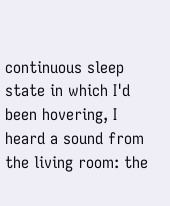continuous sleep state in which I'd been hovering, I heard a sound from the living room: the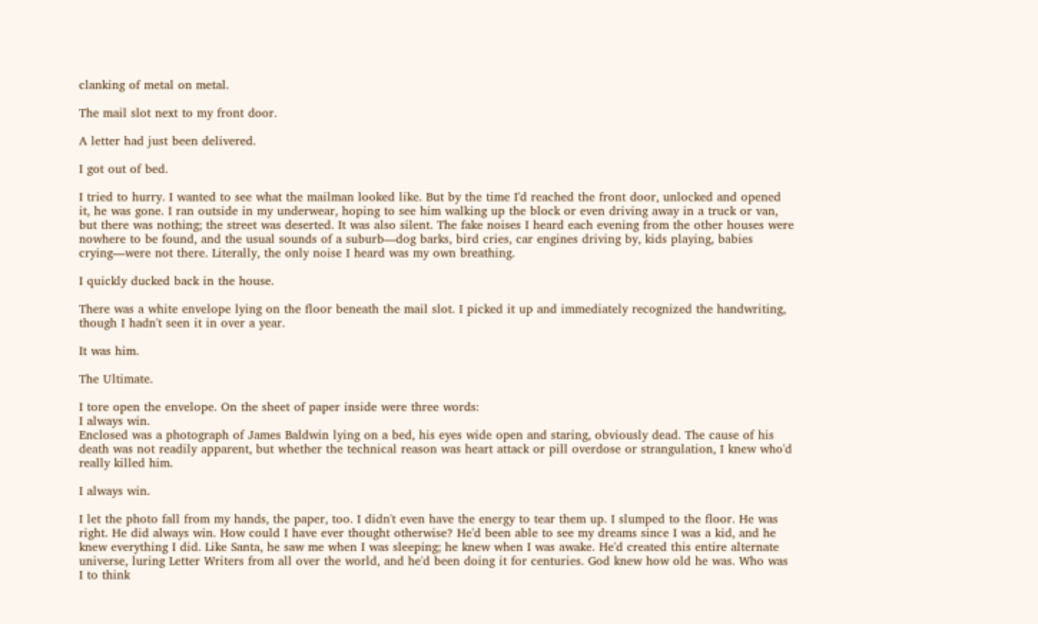clanking of metal on metal.

The mail slot next to my front door.

A letter had just been delivered.

I got out of bed.

I tried to hurry. I wanted to see what the mailman looked like. But by the time I'd reached the front door, unlocked and opened it, he was gone. I ran outside in my underwear, hoping to see him walking up the block or even driving away in a truck or van, but there was nothing; the street was deserted. It was also silent. The fake noises I heard each evening from the other houses were nowhere to be found, and the usual sounds of a suburb—dog barks, bird cries, car engines driving by, kids playing, babies crying—were not there. Literally, the only noise I heard was my own breathing.

I quickly ducked back in the house.

There was a white envelope lying on the floor beneath the mail slot. I picked it up and immediately recognized the handwriting, though I hadn't seen it in over a year.

It was him.

The Ultimate.

I tore open the envelope. On the sheet of paper inside were three words:
I always win.
Enclosed was a photograph of James Baldwin lying on a bed, his eyes wide open and staring, obviously dead. The cause of his death was not readily apparent, but whether the technical reason was heart attack or pill overdose or strangulation, I knew who'd really killed him.

I always win.

I let the photo fall from my hands, the paper, too. I didn't even have the energy to tear them up. I slumped to the floor. He was right. He did always win. How could I have ever thought otherwise? He'd been able to see my dreams since I was a kid, and he knew everything I did. Like Santa, he saw me when I was sleeping; he knew when I was awake. He'd created this entire alternate universe, luring Letter Writers from all over the world, and he'd been doing it for centuries. God knew how old he was. Who was I to think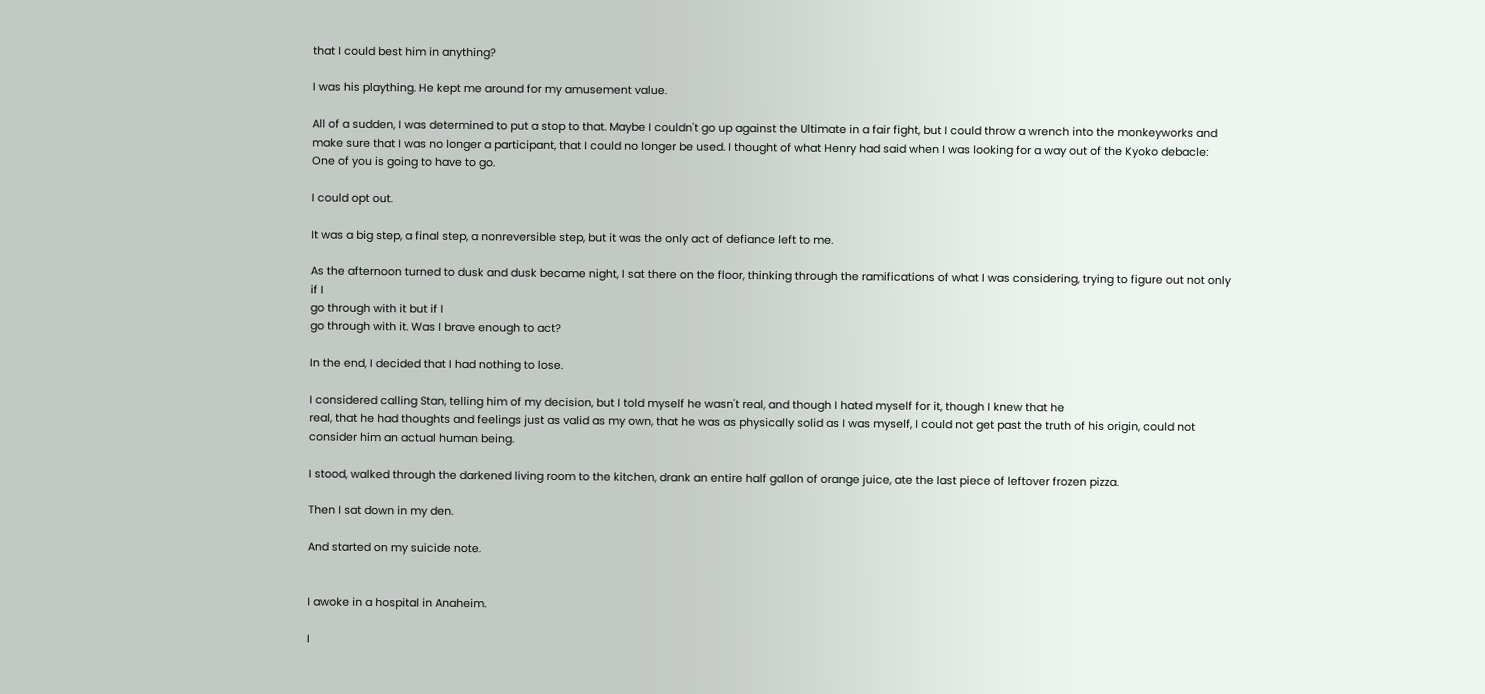that I could best him in anything?

I was his plaything. He kept me around for my amusement value.

All of a sudden, I was determined to put a stop to that. Maybe I couldn't go up against the Ultimate in a fair fight, but I could throw a wrench into the monkeyworks and make sure that I was no longer a participant, that I could no longer be used. I thought of what Henry had said when I was looking for a way out of the Kyoko debacle:
One of you is going to have to go.

I could opt out.

It was a big step, a final step, a nonreversible step, but it was the only act of defiance left to me.

As the afternoon turned to dusk and dusk became night, I sat there on the floor, thinking through the ramifications of what I was considering, trying to figure out not only if I
go through with it but if I
go through with it. Was I brave enough to act?

In the end, I decided that I had nothing to lose.

I considered calling Stan, telling him of my decision, but I told myself he wasn't real, and though I hated myself for it, though I knew that he
real, that he had thoughts and feelings just as valid as my own, that he was as physically solid as I was myself, I could not get past the truth of his origin, could not consider him an actual human being.

I stood, walked through the darkened living room to the kitchen, drank an entire half gallon of orange juice, ate the last piece of leftover frozen pizza.

Then I sat down in my den.

And started on my suicide note.


I awoke in a hospital in Anaheim.

I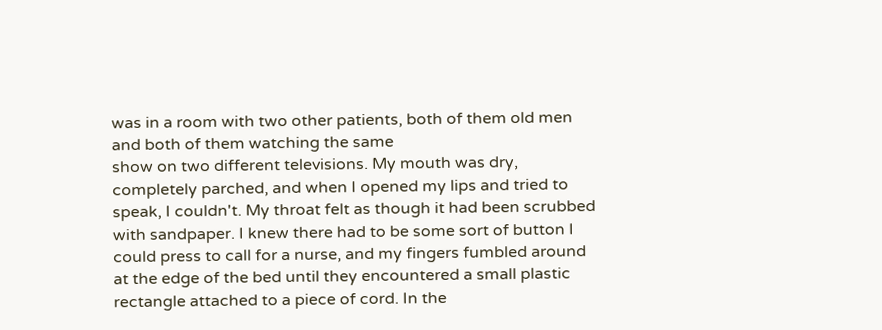was in a room with two other patients, both of them old men and both of them watching the same
show on two different televisions. My mouth was dry, completely parched, and when I opened my lips and tried to speak, I couldn't. My throat felt as though it had been scrubbed with sandpaper. I knew there had to be some sort of button I could press to call for a nurse, and my fingers fumbled around at the edge of the bed until they encountered a small plastic rectangle attached to a piece of cord. In the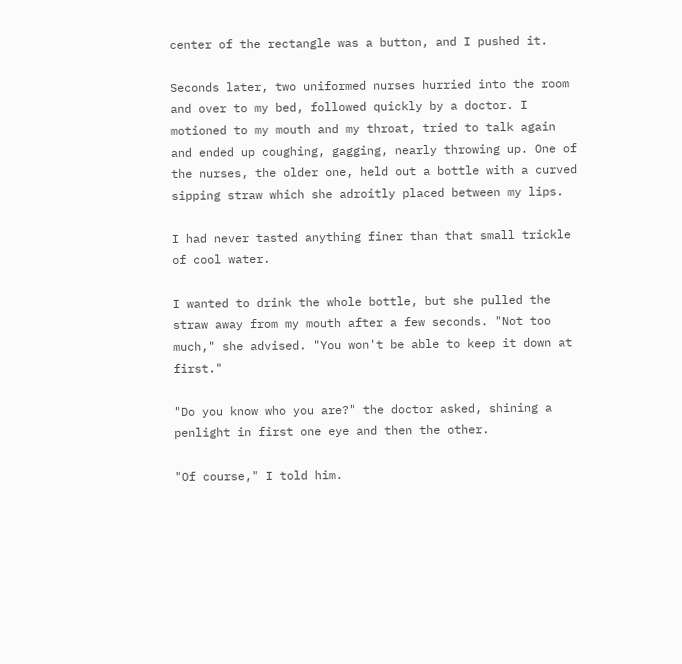center of the rectangle was a button, and I pushed it.

Seconds later, two uniformed nurses hurried into the room and over to my bed, followed quickly by a doctor. I motioned to my mouth and my throat, tried to talk again and ended up coughing, gagging, nearly throwing up. One of the nurses, the older one, held out a bottle with a curved sipping straw which she adroitly placed between my lips.

I had never tasted anything finer than that small trickle of cool water.

I wanted to drink the whole bottle, but she pulled the straw away from my mouth after a few seconds. "Not too much," she advised. "You won't be able to keep it down at first."

"Do you know who you are?" the doctor asked, shining a penlight in first one eye and then the other.

"Of course," I told him.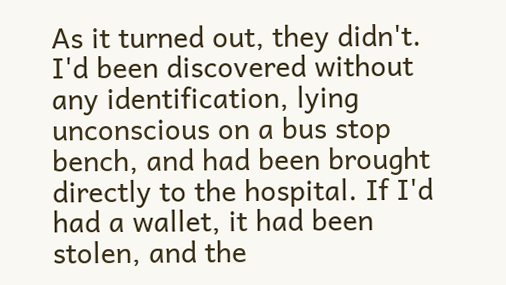As it turned out, they didn't. I'd been discovered without any identification, lying unconscious on a bus stop bench, and had been brought directly to the hospital. If I'd had a wallet, it had been stolen, and the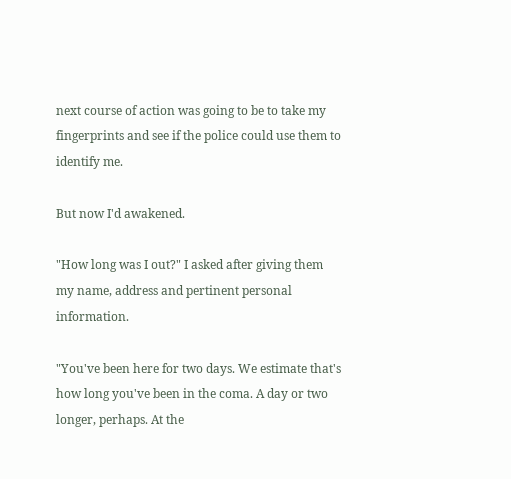next course of action was going to be to take my fingerprints and see if the police could use them to identify me.

But now I'd awakened.

"How long was I out?" I asked after giving them my name, address and pertinent personal information.

"You've been here for two days. We estimate that's how long you've been in the coma. A day or two longer, perhaps. At the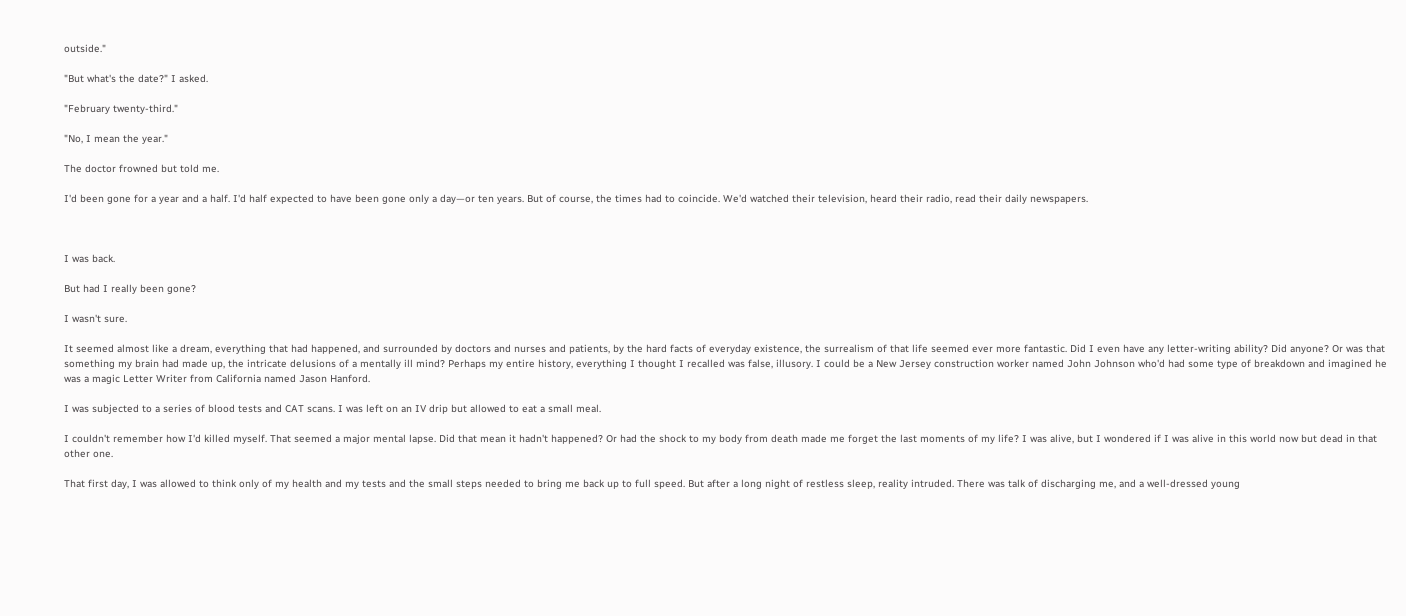outside."

"But what's the date?" I asked.

"February twenty-third."

"No, I mean the year."

The doctor frowned but told me.

I'd been gone for a year and a half. I'd half expected to have been gone only a day—or ten years. But of course, the times had to coincide. We'd watched their television, heard their radio, read their daily newspapers.



I was back.

But had I really been gone?

I wasn't sure.

It seemed almost like a dream, everything that had happened, and surrounded by doctors and nurses and patients, by the hard facts of everyday existence, the surrealism of that life seemed ever more fantastic. Did I even have any letter-writing ability? Did anyone? Or was that something my brain had made up, the intricate delusions of a mentally ill mind? Perhaps my entire history, everything I thought I recalled was false, illusory. I could be a New Jersey construction worker named John Johnson who'd had some type of breakdown and imagined he was a magic Letter Writer from California named Jason Hanford.

I was subjected to a series of blood tests and CAT scans. I was left on an IV drip but allowed to eat a small meal.

I couldn't remember how I'd killed myself. That seemed a major mental lapse. Did that mean it hadn't happened? Or had the shock to my body from death made me forget the last moments of my life? I was alive, but I wondered if I was alive in this world now but dead in that other one.

That first day, I was allowed to think only of my health and my tests and the small steps needed to bring me back up to full speed. But after a long night of restless sleep, reality intruded. There was talk of discharging me, and a well-dressed young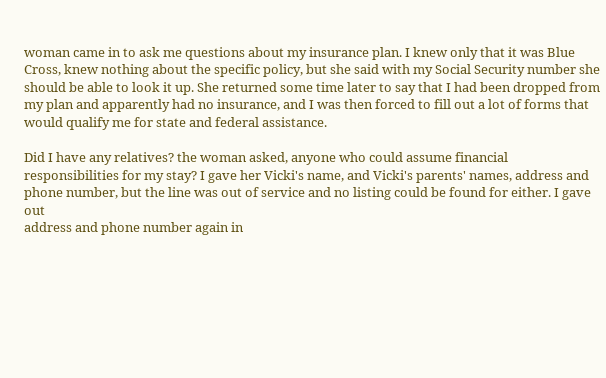woman came in to ask me questions about my insurance plan. I knew only that it was Blue Cross, knew nothing about the specific policy, but she said with my Social Security number she should be able to look it up. She returned some time later to say that I had been dropped from my plan and apparently had no insurance, and I was then forced to fill out a lot of forms that would qualify me for state and federal assistance.

Did I have any relatives? the woman asked, anyone who could assume financial responsibilities for my stay? I gave her Vicki's name, and Vicki's parents' names, address and phone number, but the line was out of service and no listing could be found for either. I gave out
address and phone number again in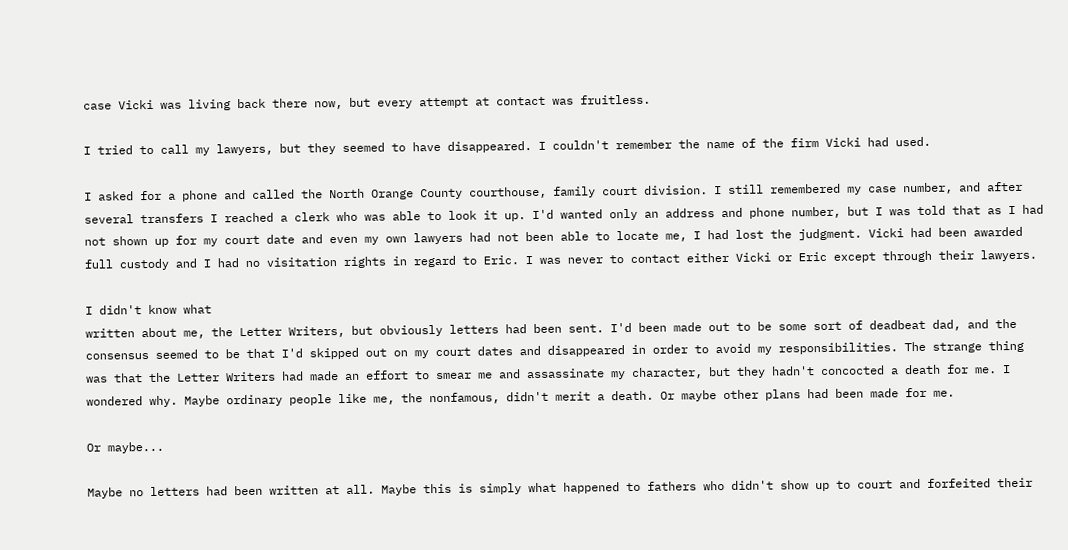case Vicki was living back there now, but every attempt at contact was fruitless.

I tried to call my lawyers, but they seemed to have disappeared. I couldn't remember the name of the firm Vicki had used.

I asked for a phone and called the North Orange County courthouse, family court division. I still remembered my case number, and after several transfers I reached a clerk who was able to look it up. I'd wanted only an address and phone number, but I was told that as I had not shown up for my court date and even my own lawyers had not been able to locate me, I had lost the judgment. Vicki had been awarded full custody and I had no visitation rights in regard to Eric. I was never to contact either Vicki or Eric except through their lawyers.

I didn't know what
written about me, the Letter Writers, but obviously letters had been sent. I'd been made out to be some sort of deadbeat dad, and the consensus seemed to be that I'd skipped out on my court dates and disappeared in order to avoid my responsibilities. The strange thing was that the Letter Writers had made an effort to smear me and assassinate my character, but they hadn't concocted a death for me. I wondered why. Maybe ordinary people like me, the nonfamous, didn't merit a death. Or maybe other plans had been made for me.

Or maybe...

Maybe no letters had been written at all. Maybe this is simply what happened to fathers who didn't show up to court and forfeited their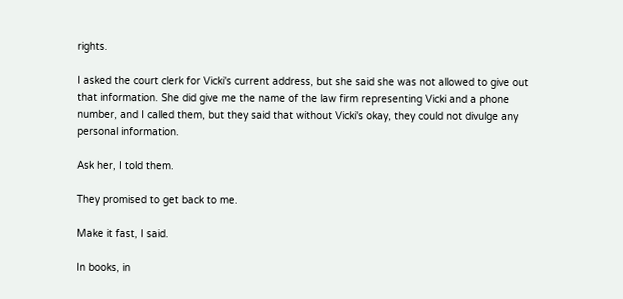rights.

I asked the court clerk for Vicki's current address, but she said she was not allowed to give out that information. She did give me the name of the law firm representing Vicki and a phone number, and I called them, but they said that without Vicki's okay, they could not divulge any personal information.

Ask her, I told them.

They promised to get back to me.

Make it fast, I said.

In books, in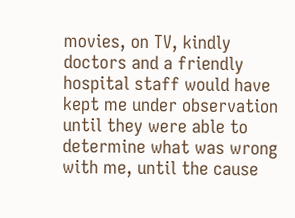movies, on TV, kindly doctors and a friendly hospital staff would have kept me under observation until they were able to determine what was wrong with me, until the cause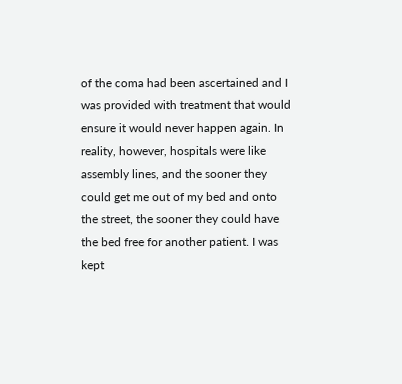of the coma had been ascertained and I was provided with treatment that would ensure it would never happen again. In reality, however, hospitals were like assembly lines, and the sooner they could get me out of my bed and onto the street, the sooner they could have the bed free for another patient. I was kept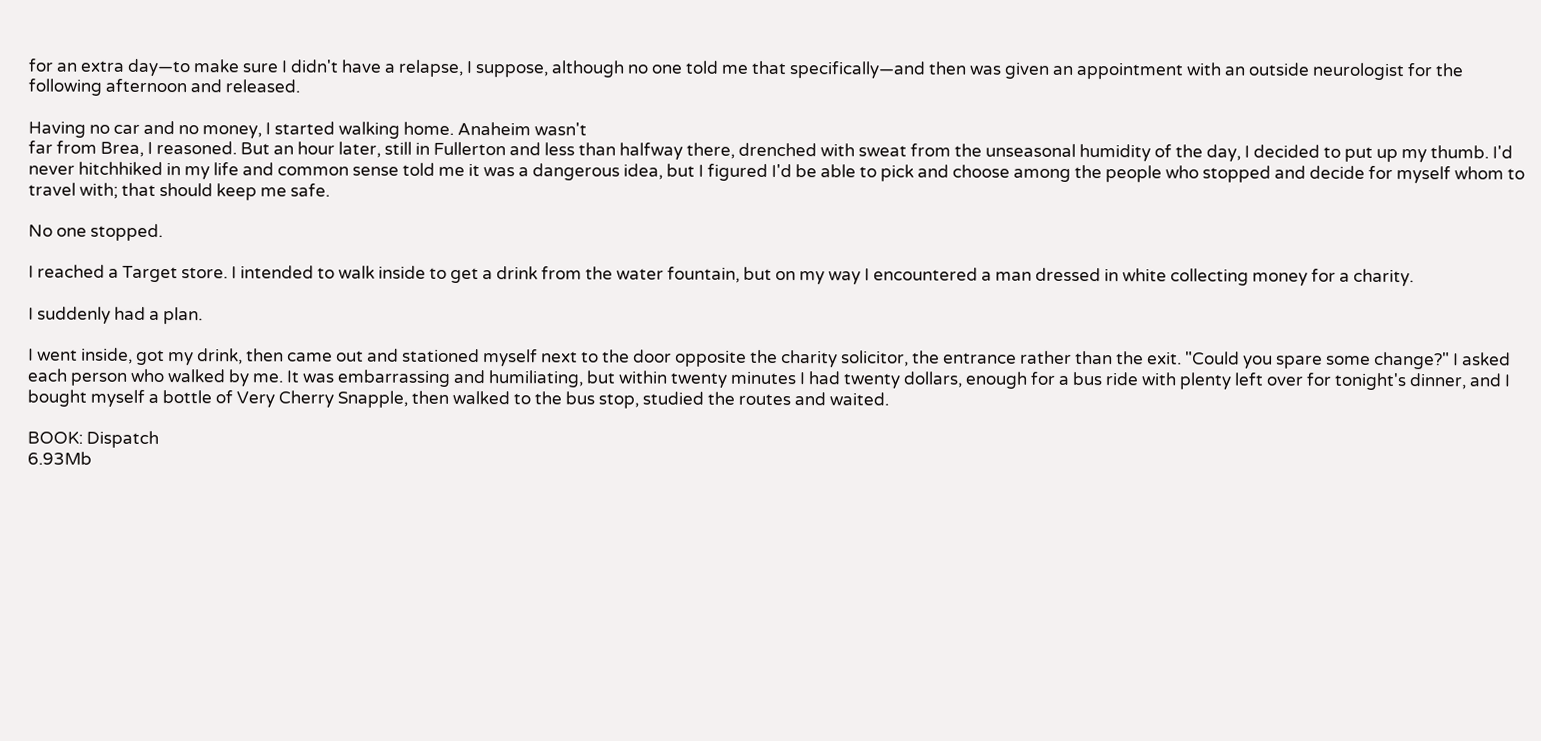for an extra day—to make sure I didn't have a relapse, I suppose, although no one told me that specifically—and then was given an appointment with an outside neurologist for the following afternoon and released.

Having no car and no money, I started walking home. Anaheim wasn't
far from Brea, I reasoned. But an hour later, still in Fullerton and less than halfway there, drenched with sweat from the unseasonal humidity of the day, I decided to put up my thumb. I'd never hitchhiked in my life and common sense told me it was a dangerous idea, but I figured I'd be able to pick and choose among the people who stopped and decide for myself whom to travel with; that should keep me safe.

No one stopped.

I reached a Target store. I intended to walk inside to get a drink from the water fountain, but on my way I encountered a man dressed in white collecting money for a charity.

I suddenly had a plan.

I went inside, got my drink, then came out and stationed myself next to the door opposite the charity solicitor, the entrance rather than the exit. "Could you spare some change?" I asked each person who walked by me. It was embarrassing and humiliating, but within twenty minutes I had twenty dollars, enough for a bus ride with plenty left over for tonight's dinner, and I bought myself a bottle of Very Cherry Snapple, then walked to the bus stop, studied the routes and waited.

BOOK: Dispatch
6.93Mb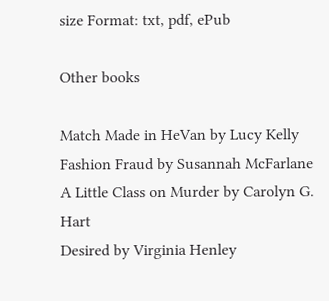size Format: txt, pdf, ePub

Other books

Match Made in HeVan by Lucy Kelly
Fashion Fraud by Susannah McFarlane
A Little Class on Murder by Carolyn G. Hart
Desired by Virginia Henley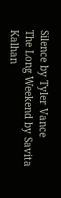Silence by Tyler Vance
The Long Weekend by Savita Kalhan